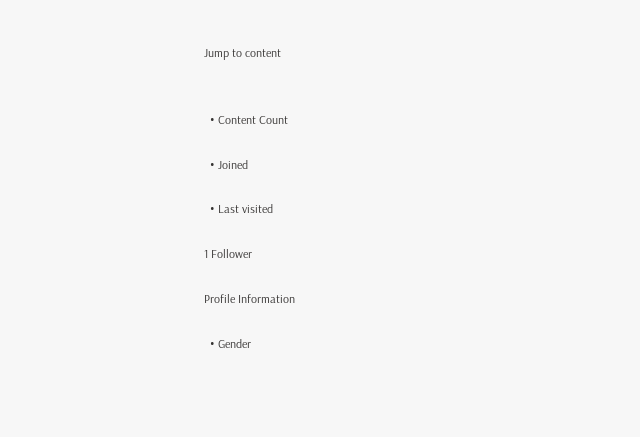Jump to content


  • Content Count

  • Joined

  • Last visited

1 Follower

Profile Information

  • Gender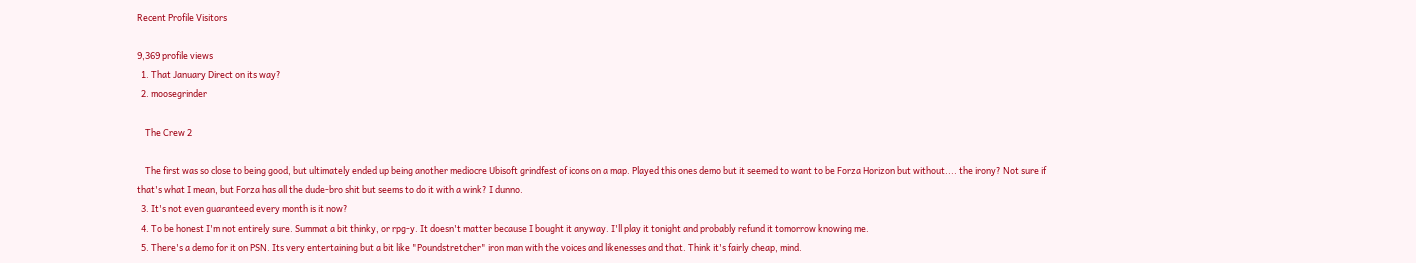Recent Profile Visitors

9,369 profile views
  1. That January Direct on its way?
  2. moosegrinder

    The Crew 2

    The first was so close to being good, but ultimately ended up being another mediocre Ubisoft grindfest of icons on a map. Played this ones demo but it seemed to want to be Forza Horizon but without.... the irony? Not sure if that's what I mean, but Forza has all the dude-bro shit but seems to do it with a wink? I dunno.
  3. It's not even guaranteed every month is it now?
  4. To be honest I'm not entirely sure. Summat a bit thinky, or rpg-y. It doesn't matter because I bought it anyway. I'll play it tonight and probably refund it tomorrow knowing me.
  5. There's a demo for it on PSN. Its very entertaining but a bit like "Poundstretcher" iron man with the voices and likenesses and that. Think it's fairly cheap, mind.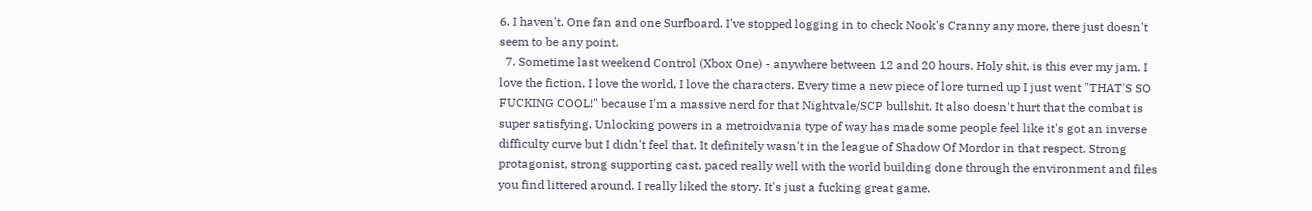6. I haven't. One fan and one Surfboard. I've stopped logging in to check Nook's Cranny any more, there just doesn't seem to be any point.
  7. Sometime last weekend Control (Xbox One) - anywhere between 12 and 20 hours. Holy shit, is this ever my jam. I love the fiction, I love the world, I love the characters. Every time a new piece of lore turned up I just went "THAT'S SO FUCKING COOL!" because I'm a massive nerd for that Nightvale/SCP bullshit. It also doesn't hurt that the combat is super satisfying. Unlocking powers in a metroidvania type of way has made some people feel like it's got an inverse difficulty curve but I didn't feel that. It definitely wasn't in the league of Shadow Of Mordor in that respect. Strong protagonist, strong supporting cast, paced really well with the world building done through the environment and files you find littered around. I really liked the story. It's just a fucking great game.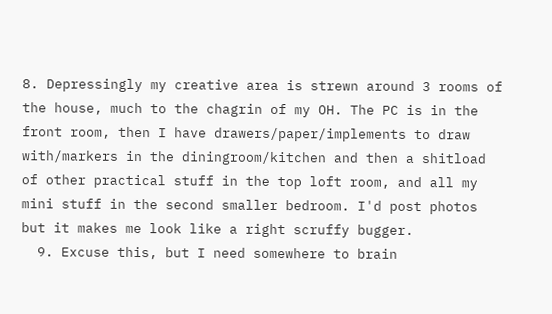8. Depressingly my creative area is strewn around 3 rooms of the house, much to the chagrin of my OH. The PC is in the front room, then I have drawers/paper/implements to draw with/markers in the diningroom/kitchen and then a shitload of other practical stuff in the top loft room, and all my mini stuff in the second smaller bedroom. I'd post photos but it makes me look like a right scruffy bugger.
  9. Excuse this, but I need somewhere to brain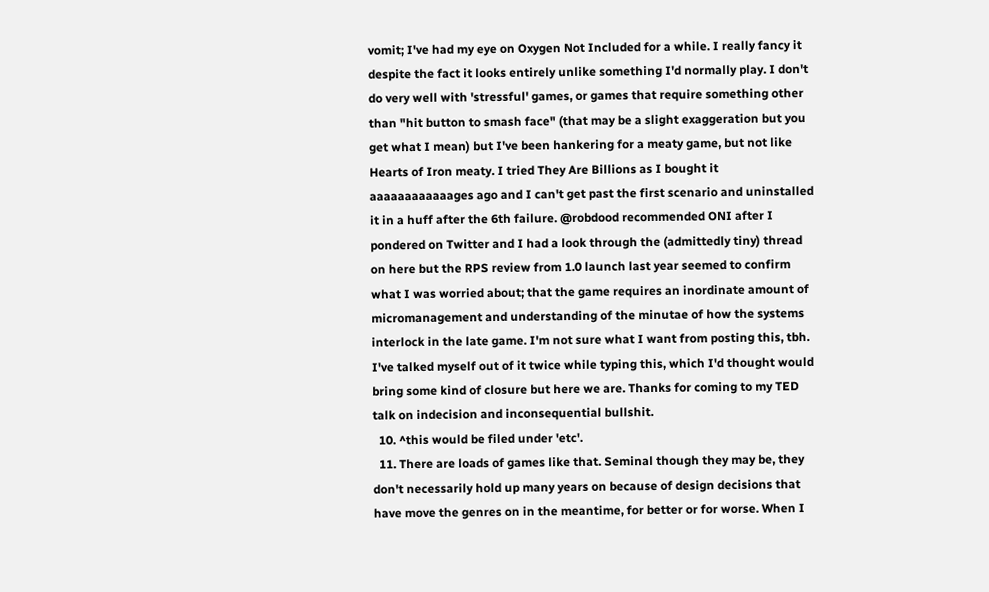vomit; I've had my eye on Oxygen Not Included for a while. I really fancy it despite the fact it looks entirely unlike something I'd normally play. I don't do very well with 'stressful' games, or games that require something other than "hit button to smash face" (that may be a slight exaggeration but you get what I mean) but I've been hankering for a meaty game, but not like Hearts of Iron meaty. I tried They Are Billions as I bought it aaaaaaaaaaaages ago and I can't get past the first scenario and uninstalled it in a huff after the 6th failure. @robdood recommended ONI after I pondered on Twitter and I had a look through the (admittedly tiny) thread on here but the RPS review from 1.0 launch last year seemed to confirm what I was worried about; that the game requires an inordinate amount of micromanagement and understanding of the minutae of how the systems interlock in the late game. I'm not sure what I want from posting this, tbh. I've talked myself out of it twice while typing this, which I'd thought would bring some kind of closure but here we are. Thanks for coming to my TED talk on indecision and inconsequential bullshit.
  10. ^this would be filed under 'etc'.
  11. There are loads of games like that. Seminal though they may be, they don't necessarily hold up many years on because of design decisions that have move the genres on in the meantime, for better or for worse. When I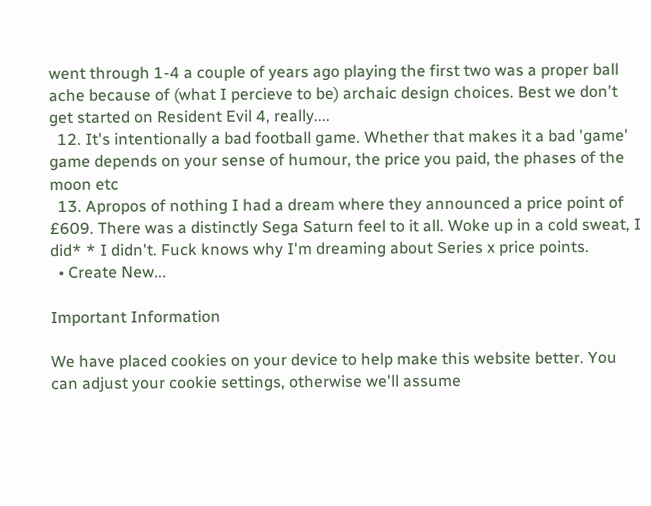went through 1-4 a couple of years ago playing the first two was a proper ball ache because of (what I percieve to be) archaic design choices. Best we don't get started on Resident Evil 4, really....
  12. It's intentionally a bad football game. Whether that makes it a bad 'game' game depends on your sense of humour, the price you paid, the phases of the moon etc
  13. Apropos of nothing I had a dream where they announced a price point of £609. There was a distinctly Sega Saturn feel to it all. Woke up in a cold sweat, I did* * I didn't. Fuck knows why I'm dreaming about Series x price points.
  • Create New...

Important Information

We have placed cookies on your device to help make this website better. You can adjust your cookie settings, otherwise we'll assume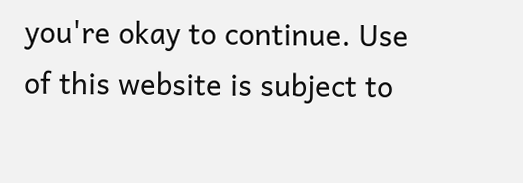you're okay to continue. Use of this website is subject to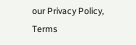our Privacy Policy, Terms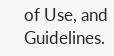of Use, and Guidelines.